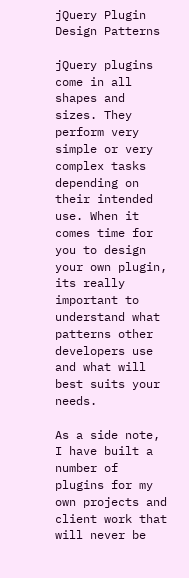jQuery Plugin Design Patterns

jQuery plugins come in all shapes and sizes. They perform very simple or very complex tasks depending on their intended use. When it comes time for you to design your own plugin, its really important to understand what patterns other developers use and what will best suits your needs.

As a side note, I have built a number of plugins for my own projects and client work that will never be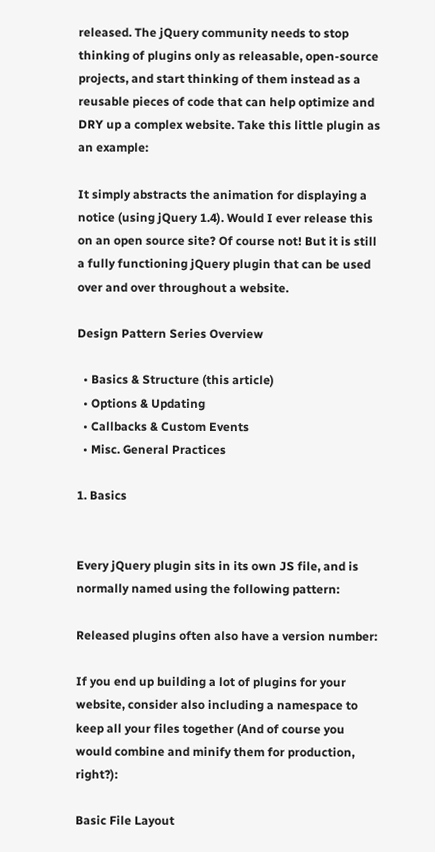released. The jQuery community needs to stop thinking of plugins only as releasable, open-source projects, and start thinking of them instead as a reusable pieces of code that can help optimize and DRY up a complex website. Take this little plugin as an example:

It simply abstracts the animation for displaying a notice (using jQuery 1.4). Would I ever release this on an open source site? Of course not! But it is still a fully functioning jQuery plugin that can be used over and over throughout a website.

Design Pattern Series Overview

  • Basics & Structure (this article)
  • Options & Updating
  • Callbacks & Custom Events
  • Misc. General Practices

1. Basics


Every jQuery plugin sits in its own JS file, and is normally named using the following pattern:

Released plugins often also have a version number:

If you end up building a lot of plugins for your website, consider also including a namespace to keep all your files together (And of course you would combine and minify them for production, right?):

Basic File Layout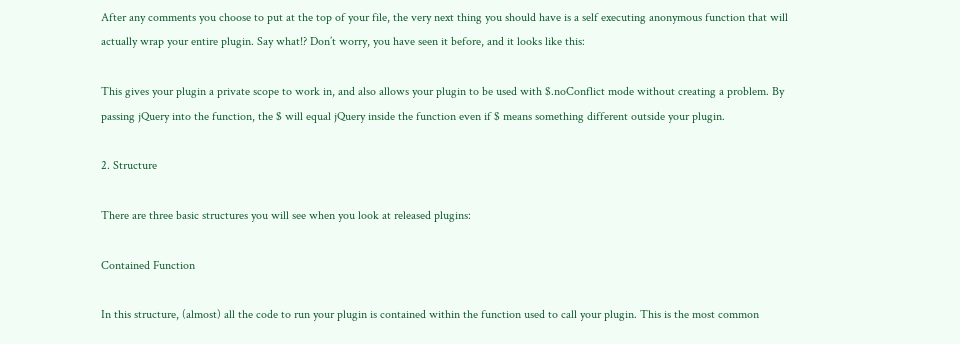After any comments you choose to put at the top of your file, the very next thing you should have is a self executing anonymous function that will actually wrap your entire plugin. Say what!? Don’t worry, you have seen it before, and it looks like this:

This gives your plugin a private scope to work in, and also allows your plugin to be used with $.noConflict mode without creating a problem. By passing jQuery into the function, the $ will equal jQuery inside the function even if $ means something different outside your plugin.

2. Structure

There are three basic structures you will see when you look at released plugins:

Contained Function

In this structure, (almost) all the code to run your plugin is contained within the function used to call your plugin. This is the most common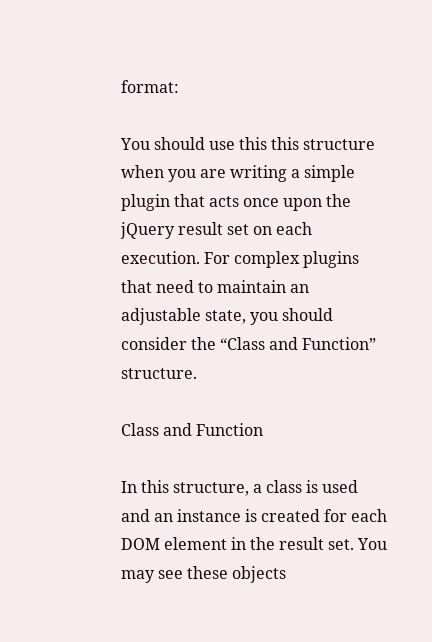format:

You should use this this structure when you are writing a simple plugin that acts once upon the jQuery result set on each execution. For complex plugins that need to maintain an adjustable state, you should consider the “Class and Function” structure.

Class and Function

In this structure, a class is used and an instance is created for each DOM element in the result set. You may see these objects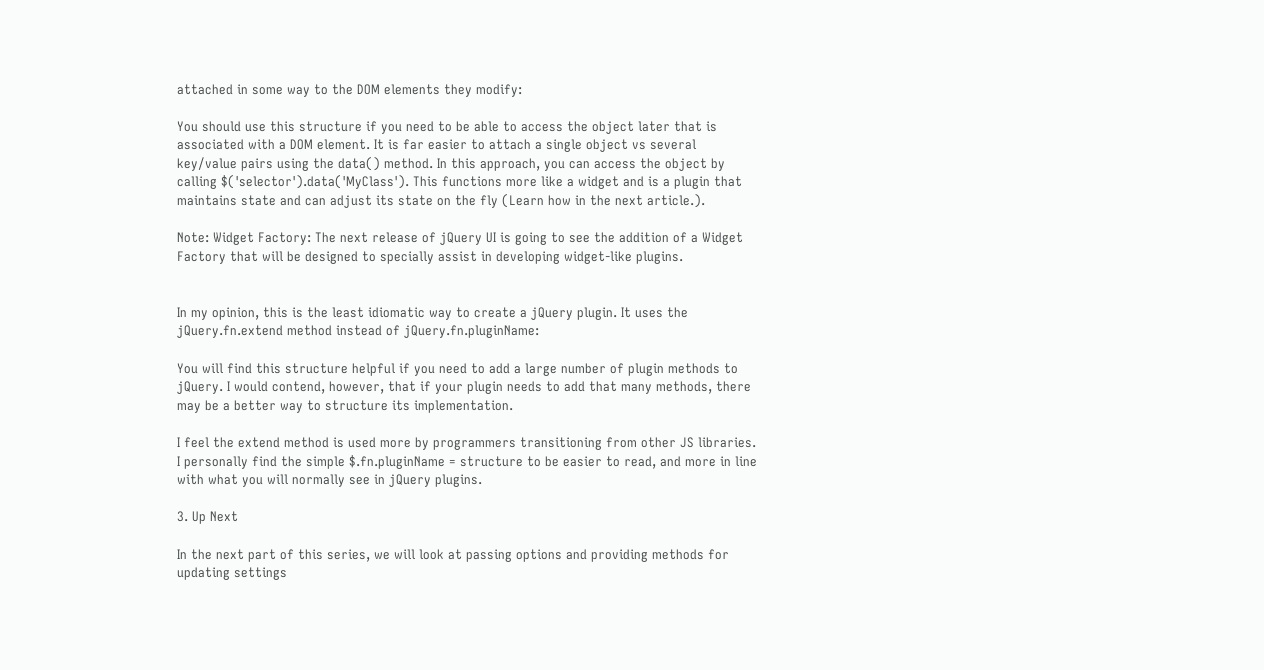attached in some way to the DOM elements they modify:

You should use this structure if you need to be able to access the object later that is associated with a DOM element. It is far easier to attach a single object vs several key/value pairs using the data() method. In this approach, you can access the object by calling $('selector').data('MyClass'). This functions more like a widget and is a plugin that maintains state and can adjust its state on the fly (Learn how in the next article.).

Note: Widget Factory: The next release of jQuery UI is going to see the addition of a Widget Factory that will be designed to specially assist in developing widget-like plugins.


In my opinion, this is the least idiomatic way to create a jQuery plugin. It uses the jQuery.fn.extend method instead of jQuery.fn.pluginName:

You will find this structure helpful if you need to add a large number of plugin methods to jQuery. I would contend, however, that if your plugin needs to add that many methods, there may be a better way to structure its implementation.

I feel the extend method is used more by programmers transitioning from other JS libraries. I personally find the simple $.fn.pluginName = structure to be easier to read, and more in line with what you will normally see in jQuery plugins.

3. Up Next

In the next part of this series, we will look at passing options and providing methods for updating settings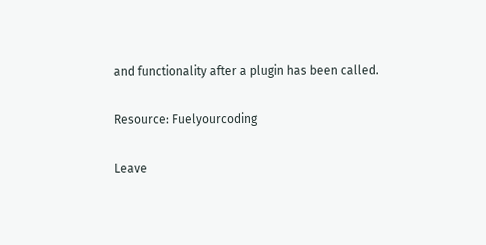and functionality after a plugin has been called.

Resource: Fuelyourcoding

Leave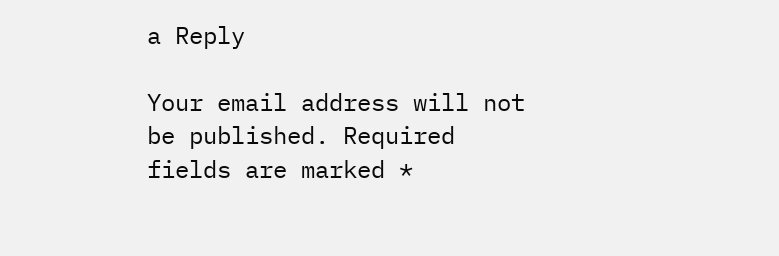a Reply

Your email address will not be published. Required fields are marked *